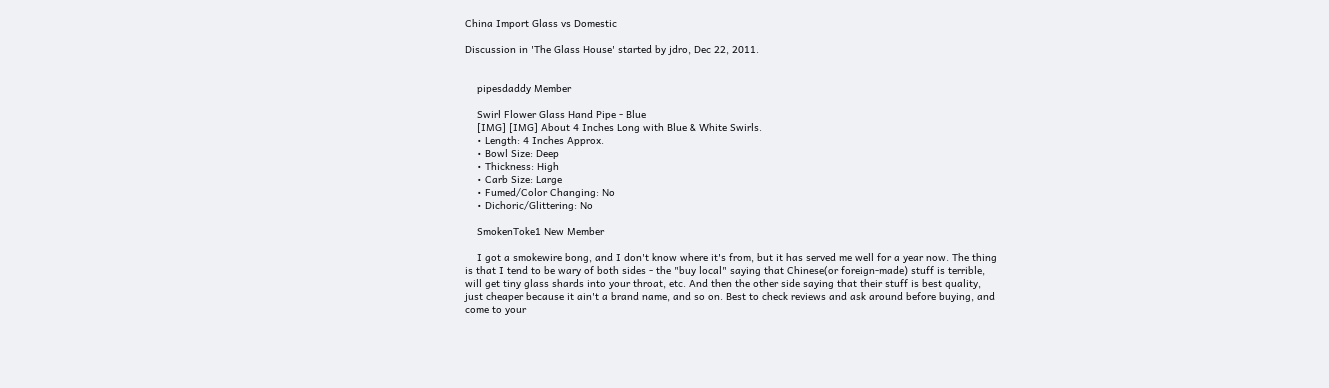China Import Glass vs Domestic

Discussion in 'The Glass House' started by jdro, Dec 22, 2011.


    pipesdaddy Member

    Swirl Flower Glass Hand Pipe - Blue
    [IMG] [IMG] About 4 Inches Long with Blue & White Swirls.
    • Length: 4 Inches Approx.
    • Bowl Size: Deep
    • Thickness: High
    • Carb Size: Large
    • Fumed/Color Changing: No
    • Dichoric/Glittering: No

    SmokenToke1 New Member

    I got a smokewire bong, and I don't know where it's from, but it has served me well for a year now. The thing is that I tend to be wary of both sides - the "buy local" saying that Chinese(or foreign-made) stuff is terrible, will get tiny glass shards into your throat, etc. And then the other side saying that their stuff is best quality, just cheaper because it ain't a brand name, and so on. Best to check reviews and ask around before buying, and come to your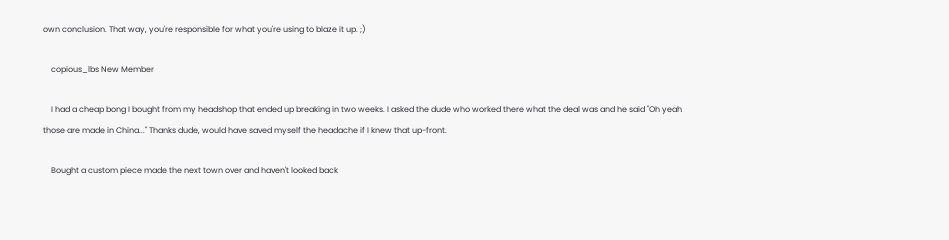own conclusion. That way, you're responsible for what you're using to blaze it up. ;)

    copious_lbs New Member

    I had a cheap bong I bought from my headshop that ended up breaking in two weeks. I asked the dude who worked there what the deal was and he said "Oh yeah those are made in China..." Thanks dude, would have saved myself the headache if I knew that up-front.

    Bought a custom piece made the next town over and haven't looked back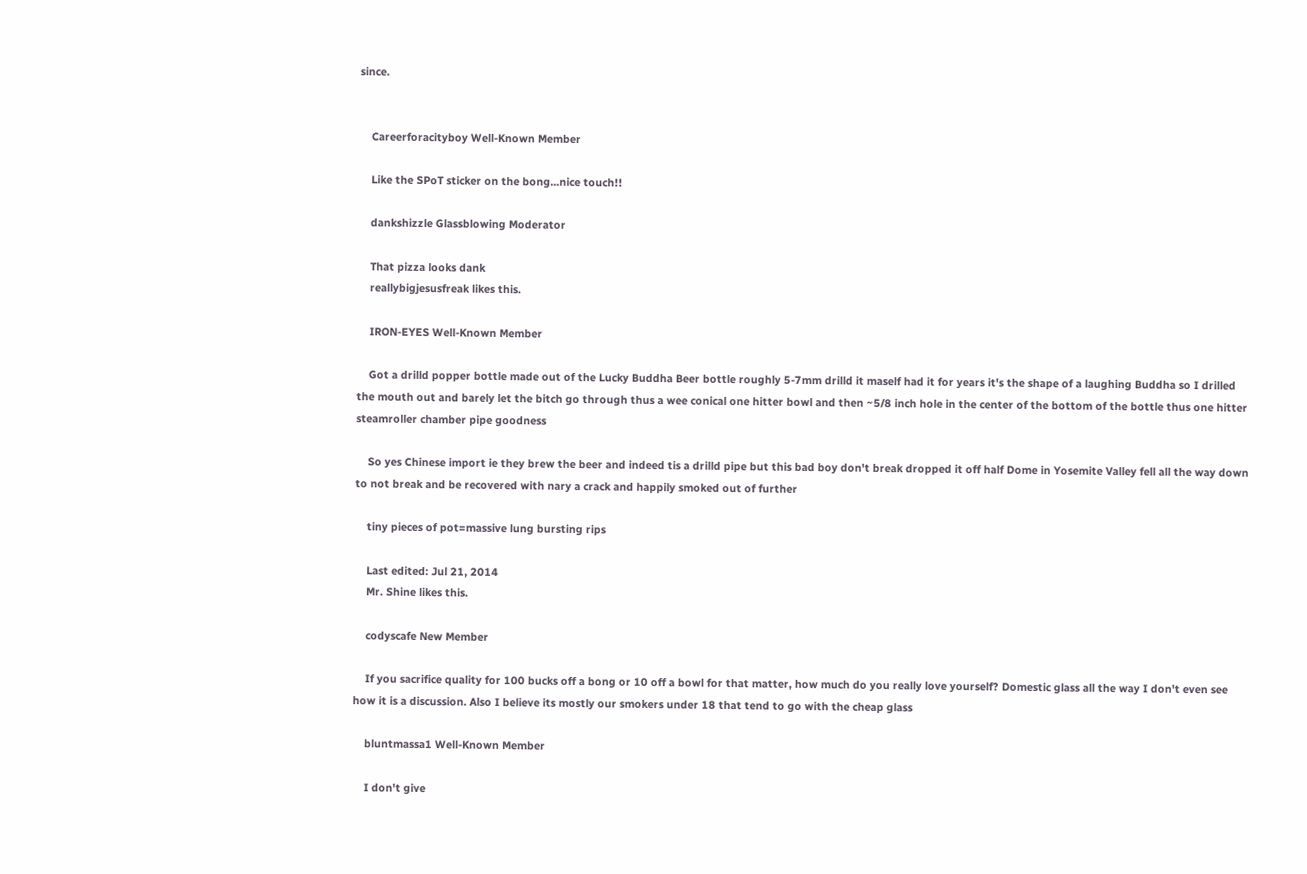since.


    Careerforacityboy Well-Known Member

    Like the SPoT sticker on the bong...nice touch!!

    dankshizzle Glassblowing Moderator

    That pizza looks dank
    reallybigjesusfreak likes this.

    IRON-EYES Well-Known Member

    Got a drilld popper bottle made out of the Lucky Buddha Beer bottle roughly 5-7mm drilld it maself had it for years it's the shape of a laughing Buddha so I drilled the mouth out and barely let the bitch go through thus a wee conical one hitter bowl and then ~5/8 inch hole in the center of the bottom of the bottle thus one hitter steamroller chamber pipe goodness

    So yes Chinese import ie they brew the beer and indeed tis a drilld pipe but this bad boy don't break dropped it off half Dome in Yosemite Valley fell all the way down to not break and be recovered with nary a crack and happily smoked out of further

    tiny pieces of pot=massive lung bursting rips

    Last edited: Jul 21, 2014
    Mr. Shine likes this.

    codyscafe New Member

    If you sacrifice quality for 100 bucks off a bong or 10 off a bowl for that matter, how much do you really love yourself? Domestic glass all the way I don't even see how it is a discussion. Also I believe its mostly our smokers under 18 that tend to go with the cheap glass

    bluntmassa1 Well-Known Member

    I don't give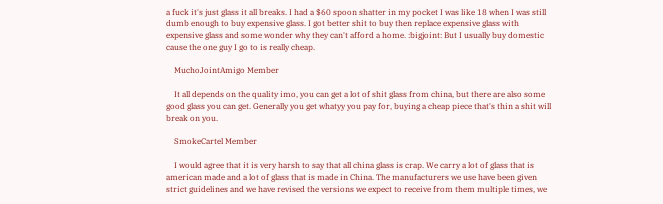a fuck it's just glass it all breaks. I had a $60 spoon shatter in my pocket I was like 18 when I was still dumb enough to buy expensive glass. I got better shit to buy then replace expensive glass with expensive glass and some wonder why they can't afford a home. :bigjoint: But I usually buy domestic cause the one guy I go to is really cheap.

    MuchoJointAmigo Member

    It all depends on the quality imo, you can get a lot of shit glass from china, but there are also some good glass you can get. Generally you get whatyy you pay for, buying a cheap piece that's thin a shit will break on you.

    SmokeCartel Member

    I would agree that it is very harsh to say that all china glass is crap. We carry a lot of glass that is american made and a lot of glass that is made in China. The manufacturers we use have been given strict guidelines and we have revised the versions we expect to receive from them multiple times, we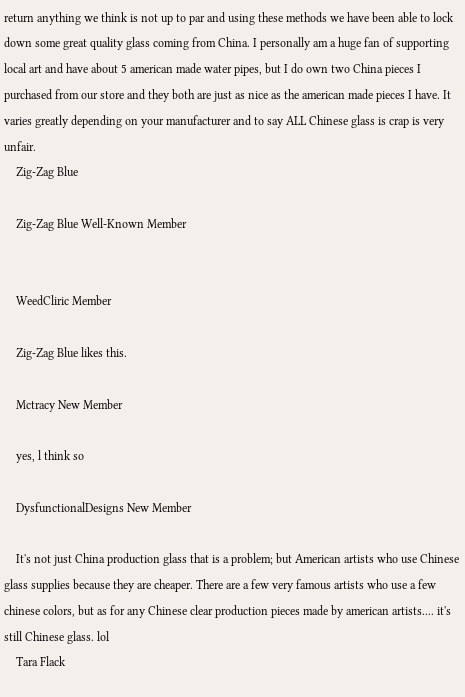return anything we think is not up to par and using these methods we have been able to lock down some great quality glass coming from China. I personally am a huge fan of supporting local art and have about 5 american made water pipes, but I do own two China pieces I purchased from our store and they both are just as nice as the american made pieces I have. It varies greatly depending on your manufacturer and to say ALL Chinese glass is crap is very unfair.
    Zig-Zag Blue

    Zig-Zag Blue Well-Known Member


    WeedCliric Member

    Zig-Zag Blue likes this.

    Mctracy New Member

    yes, l think so

    DysfunctionalDesigns New Member

    It's not just China production glass that is a problem; but American artists who use Chinese glass supplies because they are cheaper. There are a few very famous artists who use a few chinese colors, but as for any Chinese clear production pieces made by american artists.... it's still Chinese glass. lol
    Tara Flack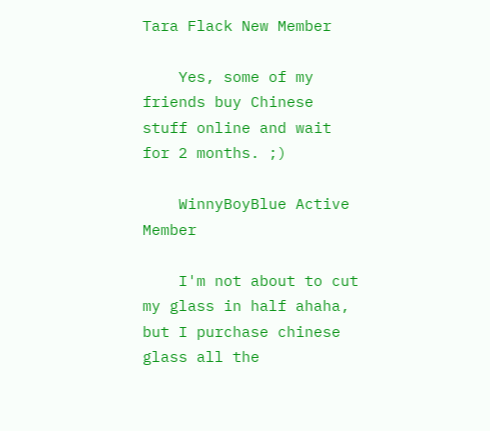Tara Flack New Member

    Yes, some of my friends buy Chinese stuff online and wait for 2 months. ;)

    WinnyBoyBlue Active Member

    I'm not about to cut my glass in half ahaha, but I purchase chinese glass all the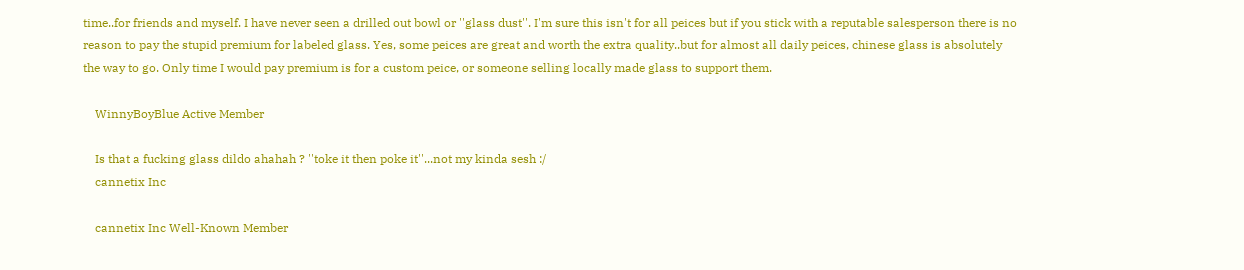time..for friends and myself. I have never seen a drilled out bowl or ''glass dust''. I'm sure this isn't for all peices but if you stick with a reputable salesperson there is no reason to pay the stupid premium for labeled glass. Yes, some peices are great and worth the extra quality..but for almost all daily peices, chinese glass is absolutely the way to go. Only time I would pay premium is for a custom peice, or someone selling locally made glass to support them.

    WinnyBoyBlue Active Member

    Is that a fucking glass dildo ahahah ? ''toke it then poke it''...not my kinda sesh :/
    cannetix Inc

    cannetix Inc Well-Known Member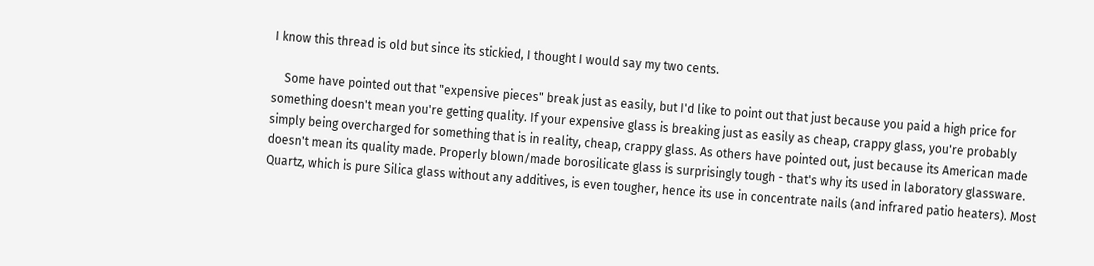I know this thread is old but since its stickied, I thought I would say my two cents.

    Some have pointed out that "expensive pieces" break just as easily, but I'd like to point out that just because you paid a high price for something doesn't mean you're getting quality. If your expensive glass is breaking just as easily as cheap, crappy glass, you're probably simply being overcharged for something that is in reality, cheap, crappy glass. As others have pointed out, just because its American made doesn't mean its quality made. Properly blown/made borosilicate glass is surprisingly tough - that's why its used in laboratory glassware. Quartz, which is pure Silica glass without any additives, is even tougher, hence its use in concentrate nails (and infrared patio heaters). Most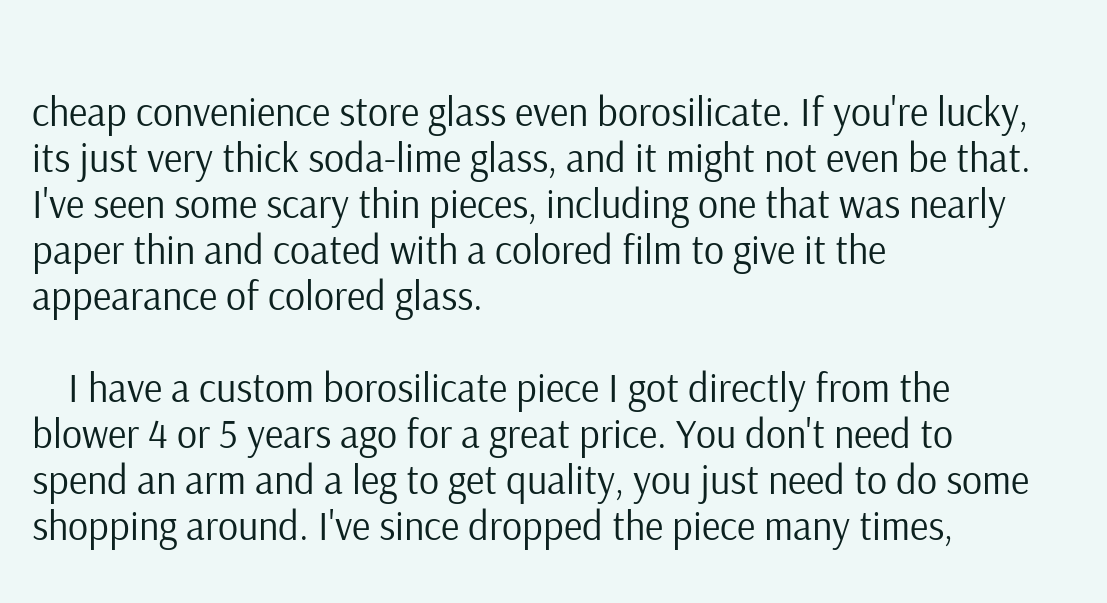cheap convenience store glass even borosilicate. If you're lucky, its just very thick soda-lime glass, and it might not even be that. I've seen some scary thin pieces, including one that was nearly paper thin and coated with a colored film to give it the appearance of colored glass.

    I have a custom borosilicate piece I got directly from the blower 4 or 5 years ago for a great price. You don't need to spend an arm and a leg to get quality, you just need to do some shopping around. I've since dropped the piece many times,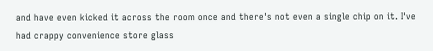and have even kicked it across the room once and there's not even a single chip on it. I've had crappy convenience store glass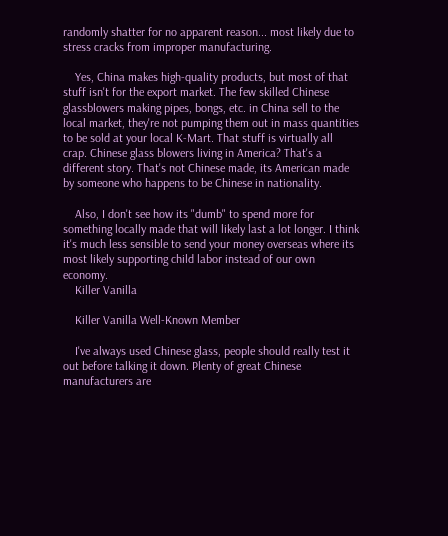randomly shatter for no apparent reason... most likely due to stress cracks from improper manufacturing.

    Yes, China makes high-quality products, but most of that stuff isn't for the export market. The few skilled Chinese glassblowers making pipes, bongs, etc. in China sell to the local market, they're not pumping them out in mass quantities to be sold at your local K-Mart. That stuff is virtually all crap. Chinese glass blowers living in America? That's a different story. That's not Chinese made, its American made by someone who happens to be Chinese in nationality.

    Also, I don't see how its "dumb" to spend more for something locally made that will likely last a lot longer. I think it's much less sensible to send your money overseas where its most likely supporting child labor instead of our own economy.
    Killer Vanilla

    Killer Vanilla Well-Known Member

    I've always used Chinese glass, people should really test it out before talking it down. Plenty of great Chinese manufacturers are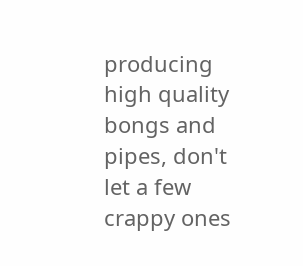producing high quality bongs and pipes, don't let a few crappy ones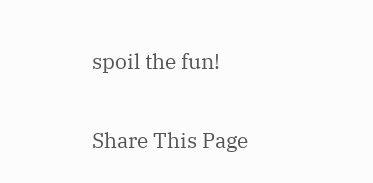spoil the fun!

Share This Page